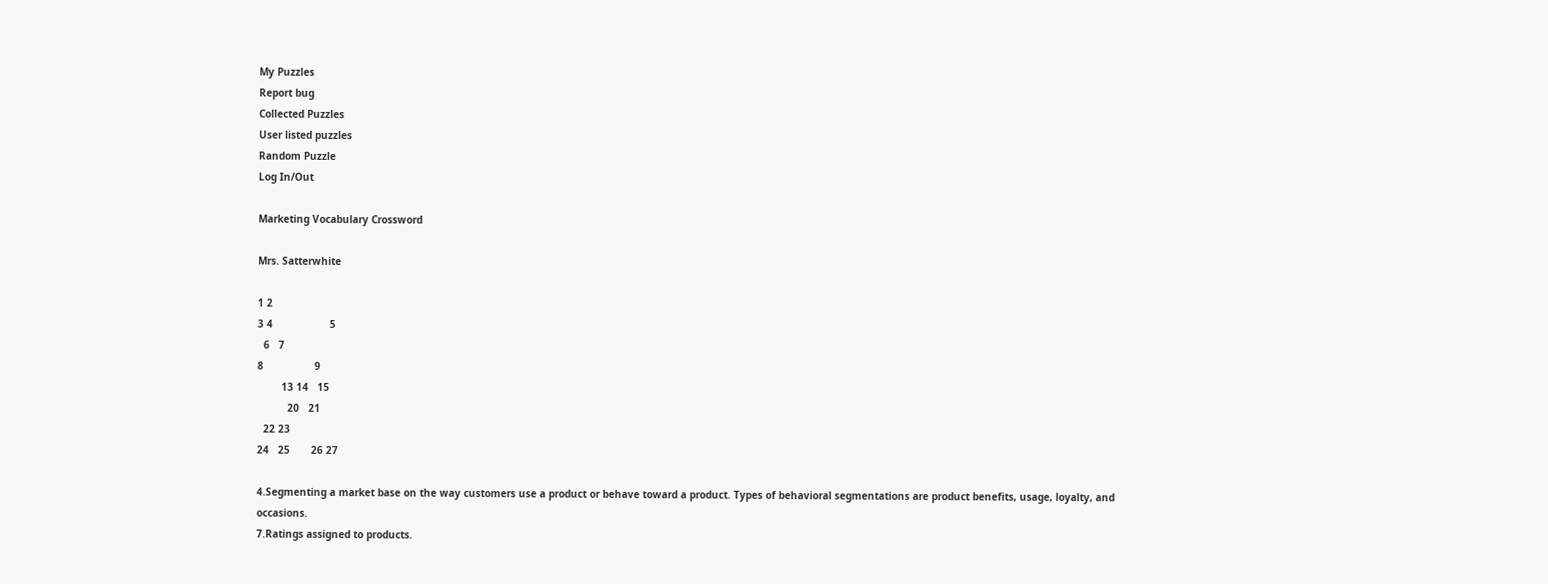My Puzzles
Report bug
Collected Puzzles
User listed puzzles
Random Puzzle
Log In/Out

Marketing Vocabulary Crossword

Mrs. Satterwhite

1 2
3 4                   5
  6   7
8                 9
        13 14   15
          20   21
  22 23
24   25       26 27

4.Segmenting a market base on the way customers use a product or behave toward a product. Types of behavioral segmentations are product benefits, usage, loyalty, and occasions.
7.Ratings assigned to products.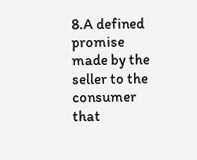8.A defined promise made by the seller to the consumer that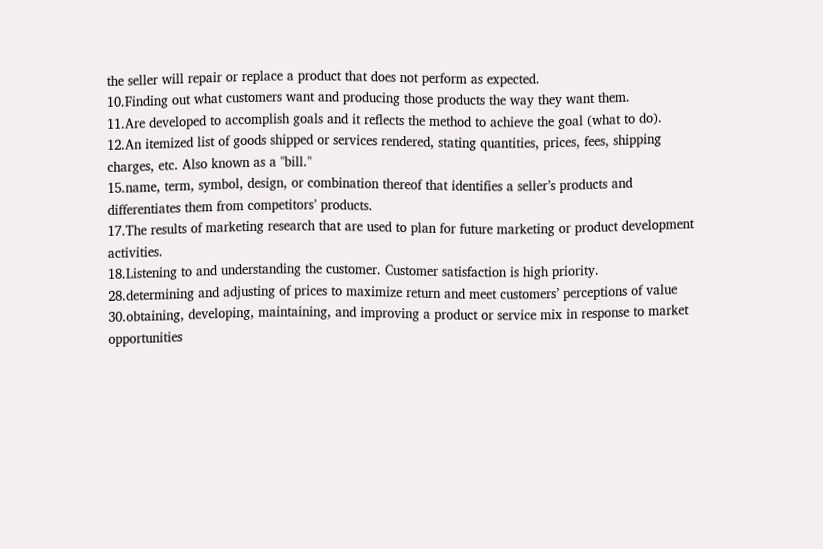the seller will repair or replace a product that does not perform as expected.
10.Finding out what customers want and producing those products the way they want them.
11.Are developed to accomplish goals and it reflects the method to achieve the goal (what to do).
12.An itemized list of goods shipped or services rendered, stating quantities, prices, fees, shipping charges, etc. Also known as a "bill."
15.name, term, symbol, design, or combination thereof that identifies a seller’s products and differentiates them from competitors’ products.
17.The results of marketing research that are used to plan for future marketing or product development activities.
18.Listening to and understanding the customer. Customer satisfaction is high priority.
28.determining and adjusting of prices to maximize return and meet customers’ perceptions of value
30.obtaining, developing, maintaining, and improving a product or service mix in response to market opportunities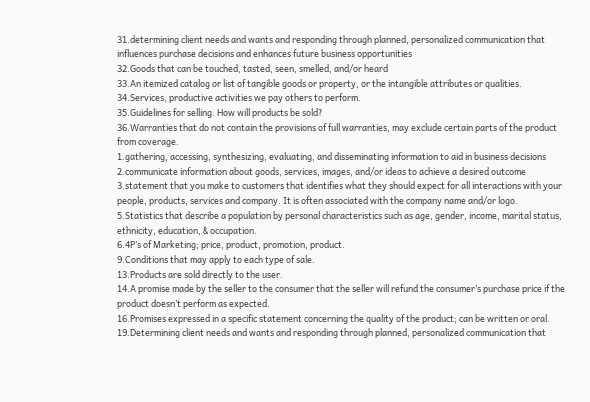31.determining client needs and wants and responding through planned, personalized communication that influences purchase decisions and enhances future business opportunities
32.Goods that can be touched, tasted, seen, smelled, and/or heard
33.An itemized catalog or list of tangible goods or property, or the intangible attributes or qualities.
34.Services, productive activities we pay others to perform.
35.Guidelines for selling. How will products be sold?
36.Warranties that do not contain the provisions of full warranties, may exclude certain parts of the product from coverage.
1.gathering, accessing, synthesizing, evaluating, and disseminating information to aid in business decisions
2.communicate information about goods, services, images, and/or ideas to achieve a desired outcome
3.statement that you make to customers that identifies what they should expect for all interactions with your people, products, services and company. It is often associated with the company name and/or logo.
5.Statistics that describe a population by personal characteristics such as age, gender, income, marital status, ethnicity, education, & occupation.
6.4P’s of Marketing; price, product, promotion, product.
9.Conditions that may apply to each type of sale.
13.Products are sold directly to the user.
14.A promise made by the seller to the consumer that the seller will refund the consumer’s purchase price if the product doesn’t perform as expected.
16.Promises expressed in a specific statement concerning the quality of the product; can be written or oral.
19.Determining client needs and wants and responding through planned, personalized communication that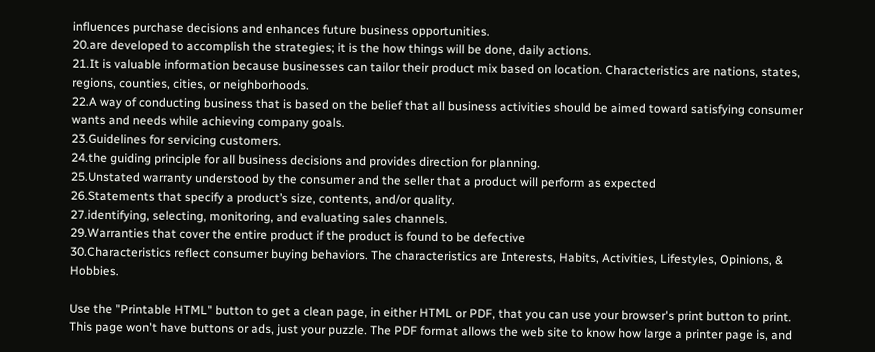influences purchase decisions and enhances future business opportunities.
20.are developed to accomplish the strategies; it is the how things will be done, daily actions.
21.It is valuable information because businesses can tailor their product mix based on location. Characteristics are nations, states, regions, counties, cities, or neighborhoods.
22.A way of conducting business that is based on the belief that all business activities should be aimed toward satisfying consumer wants and needs while achieving company goals.
23.Guidelines for servicing customers.
24.the guiding principle for all business decisions and provides direction for planning.
25.Unstated warranty understood by the consumer and the seller that a product will perform as expected
26.Statements that specify a product’s size, contents, and/or quality.
27.identifying, selecting, monitoring, and evaluating sales channels.
29.Warranties that cover the entire product if the product is found to be defective
30.Characteristics reflect consumer buying behaviors. The characteristics are Interests, Habits, Activities, Lifestyles, Opinions, & Hobbies.

Use the "Printable HTML" button to get a clean page, in either HTML or PDF, that you can use your browser's print button to print. This page won't have buttons or ads, just your puzzle. The PDF format allows the web site to know how large a printer page is, and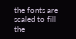the fonts are scaled to fill the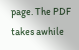page. The PDF takes awhile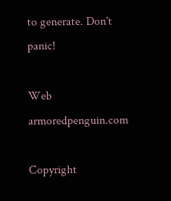to generate. Don't panic!

Web armoredpenguin.com

Copyright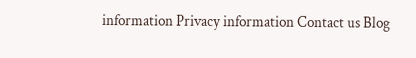information Privacy information Contact us Blog